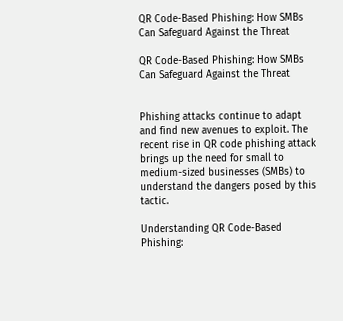QR Code-Based Phishing: How SMBs Can Safeguard Against the Threat

QR Code-Based Phishing: How SMBs Can Safeguard Against the Threat


Phishing attacks continue to adapt and find new avenues to exploit. The recent rise in QR code phishing attack brings up the need for small to medium-sized businesses (SMBs) to understand the dangers posed by this tactic.

Understanding QR Code-Based Phishing: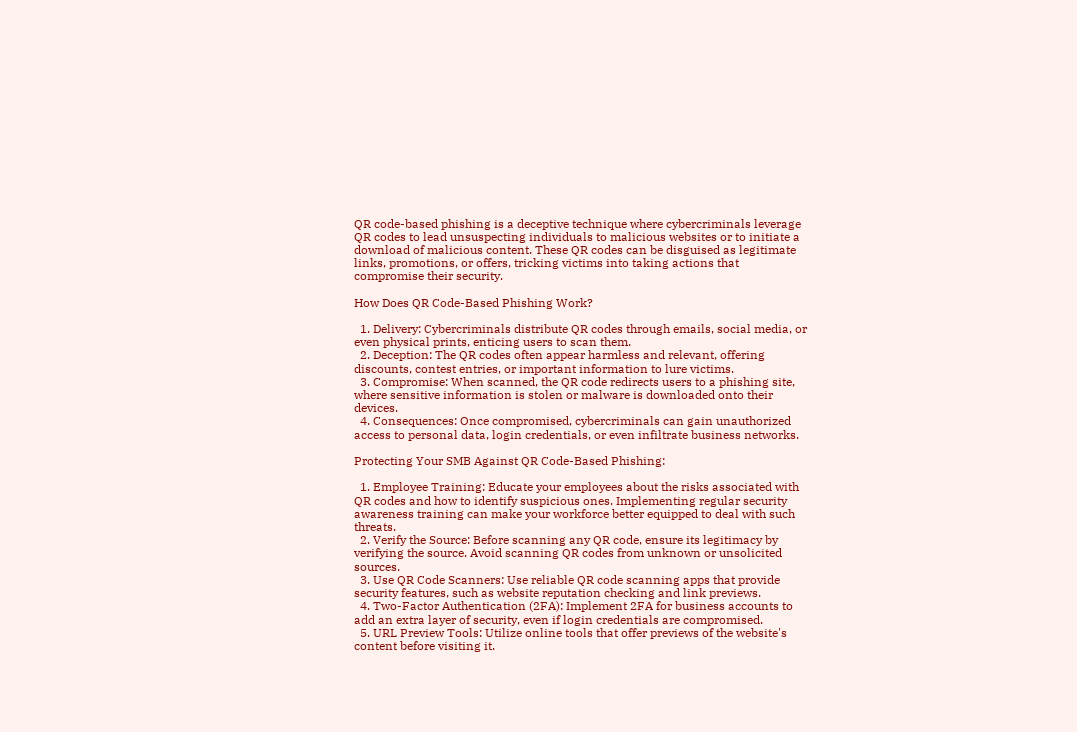QR code-based phishing is a deceptive technique where cybercriminals leverage QR codes to lead unsuspecting individuals to malicious websites or to initiate a download of malicious content. These QR codes can be disguised as legitimate links, promotions, or offers, tricking victims into taking actions that compromise their security.

How Does QR Code-Based Phishing Work?

  1. Delivery: Cybercriminals distribute QR codes through emails, social media, or even physical prints, enticing users to scan them.
  2. Deception: The QR codes often appear harmless and relevant, offering discounts, contest entries, or important information to lure victims.
  3. Compromise: When scanned, the QR code redirects users to a phishing site, where sensitive information is stolen or malware is downloaded onto their devices.
  4. Consequences: Once compromised, cybercriminals can gain unauthorized access to personal data, login credentials, or even infiltrate business networks.

Protecting Your SMB Against QR Code-Based Phishing:

  1. Employee Training: Educate your employees about the risks associated with QR codes and how to identify suspicious ones. Implementing regular security awareness training can make your workforce better equipped to deal with such threats.
  2. Verify the Source: Before scanning any QR code, ensure its legitimacy by verifying the source. Avoid scanning QR codes from unknown or unsolicited sources.
  3. Use QR Code Scanners: Use reliable QR code scanning apps that provide security features, such as website reputation checking and link previews.
  4. Two-Factor Authentication (2FA): Implement 2FA for business accounts to add an extra layer of security, even if login credentials are compromised.
  5. URL Preview Tools: Utilize online tools that offer previews of the website's content before visiting it.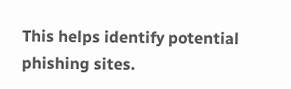This helps identify potential phishing sites.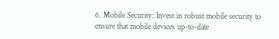6. Mobile Security: Invest in robust mobile security to ensure that mobile devices up-to-date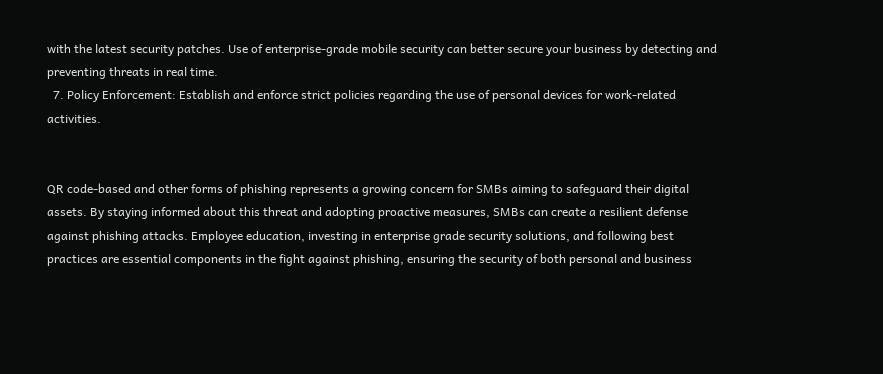with the latest security patches. Use of enterprise-grade mobile security can better secure your business by detecting and preventing threats in real time.
  7. Policy Enforcement: Establish and enforce strict policies regarding the use of personal devices for work-related activities.


QR code-based and other forms of phishing represents a growing concern for SMBs aiming to safeguard their digital assets. By staying informed about this threat and adopting proactive measures, SMBs can create a resilient defense against phishing attacks. Employee education, investing in enterprise grade security solutions, and following best practices are essential components in the fight against phishing, ensuring the security of both personal and business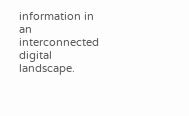information in an interconnected digital landscape.